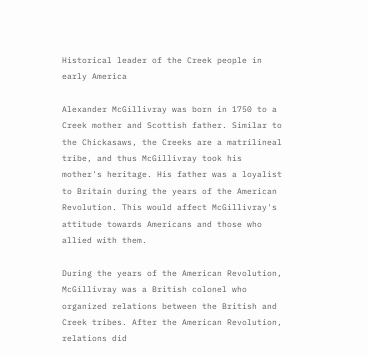Historical leader of the Creek people in early America

Alexander McGillivray was born in 1750 to a Creek mother and Scottish father. Similar to the Chickasaws, the Creeks are a matrilineal tribe, and thus McGillivray took his mother's heritage. His father was a loyalist to Britain during the years of the American Revolution. This would affect McGillivray's attitude towards Americans and those who allied with them.

During the years of the American Revolution, McGillivray was a British colonel who organized relations between the British and Creek tribes. After the American Revolution, relations did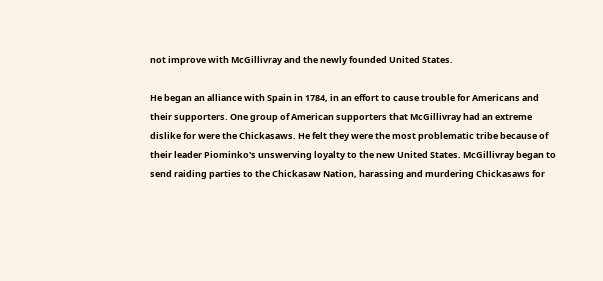not improve with McGillivray and the newly founded United States.

He began an alliance with Spain in 1784, in an effort to cause trouble for Americans and their supporters. One group of American supporters that McGillivray had an extreme dislike for were the Chickasaws. He felt they were the most problematic tribe because of their leader Piominko's unswerving loyalty to the new United States. McGillivray began to send raiding parties to the Chickasaw Nation, harassing and murdering Chickasaws for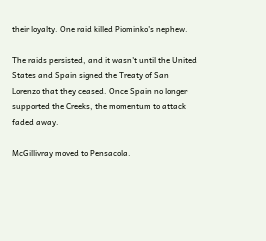their loyalty. One raid killed Piominko's nephew.

The raids persisted, and it wasn't until the United States and Spain signed the Treaty of San Lorenzo that they ceased. Once Spain no longer supported the Creeks, the momentum to attack faded away.

McGillivray moved to Pensacola.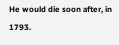He would die soon after, in 1793.